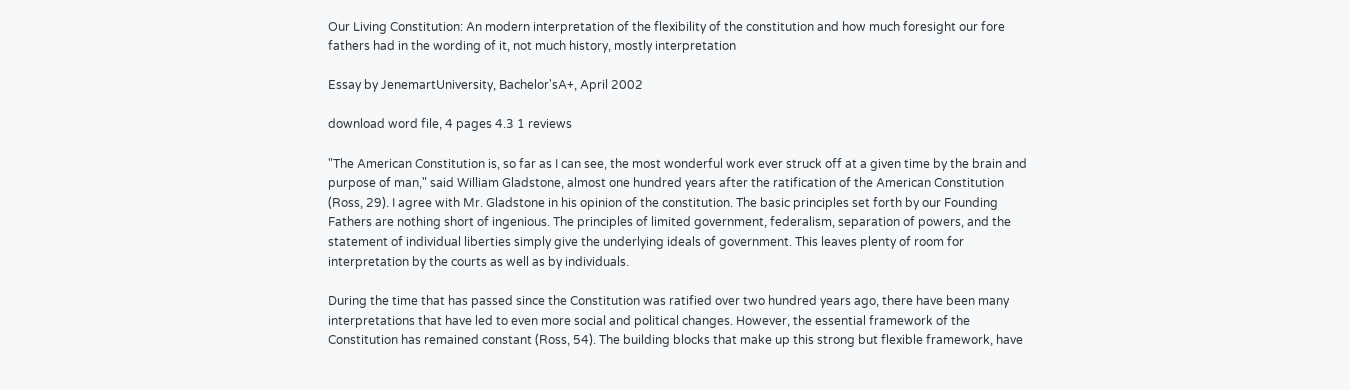Our Living Constitution: An modern interpretation of the flexibility of the constitution and how much foresight our fore fathers had in the wording of it, not much history, mostly interpretation

Essay by JenemartUniversity, Bachelor'sA+, April 2002

download word file, 4 pages 4.3 1 reviews

"The American Constitution is, so far as I can see, the most wonderful work ever struck off at a given time by the brain and purpose of man," said William Gladstone, almost one hundred years after the ratification of the American Constitution (Ross, 29). I agree with Mr. Gladstone in his opinion of the constitution. The basic principles set forth by our Founding Fathers are nothing short of ingenious. The principles of limited government, federalism, separation of powers, and the statement of individual liberties simply give the underlying ideals of government. This leaves plenty of room for interpretation by the courts as well as by individuals.

During the time that has passed since the Constitution was ratified over two hundred years ago, there have been many interpretations that have led to even more social and political changes. However, the essential framework of the Constitution has remained constant (Ross, 54). The building blocks that make up this strong but flexible framework, have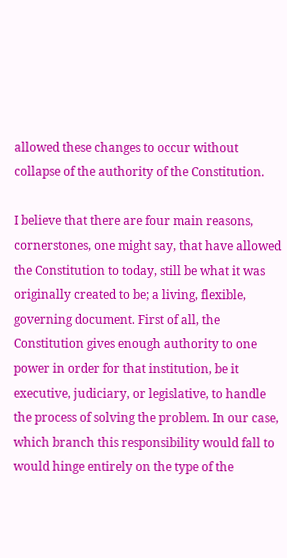allowed these changes to occur without collapse of the authority of the Constitution.

I believe that there are four main reasons, cornerstones, one might say, that have allowed the Constitution to today, still be what it was originally created to be; a living, flexible, governing document. First of all, the Constitution gives enough authority to one power in order for that institution, be it executive, judiciary, or legislative, to handle the process of solving the problem. In our case, which branch this responsibility would fall to would hinge entirely on the type of the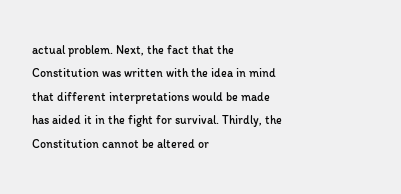actual problem. Next, the fact that the Constitution was written with the idea in mind that different interpretations would be made has aided it in the fight for survival. Thirdly, the Constitution cannot be altered or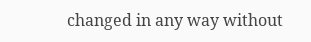changed in any way without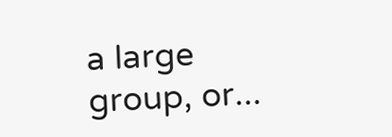a large group, or...